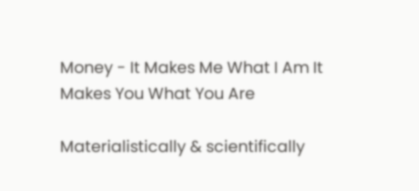Money - It Makes Me What I Am It Makes You What You Are

Materialistically & scientifically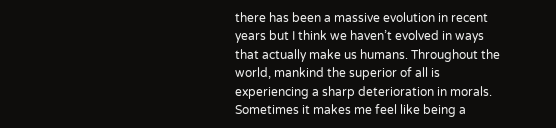there has been a massive evolution in recent years but I think we haven’t evolved in ways that actually make us humans. Throughout the world, mankind the superior of all is experiencing a sharp deterioration in morals. Sometimes it makes me feel like being a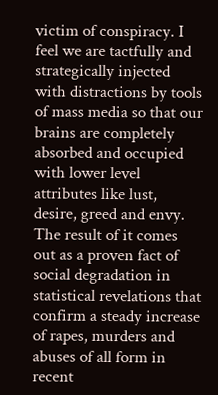victim of conspiracy. I feel we are tactfully and strategically injected with distractions by tools of mass media so that our brains are completely absorbed and occupied with lower level attributes like lust, desire, greed and envy. The result of it comes out as a proven fact of social degradation in statistical revelations that confirm a steady increase of rapes, murders and abuses of all form in recent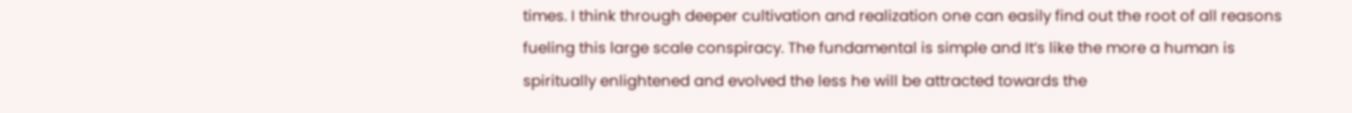times. I think through deeper cultivation and realization one can easily find out the root of all reasons fueling this large scale conspiracy. The fundamental is simple and It’s like the more a human is spiritually enlightened and evolved the less he will be attracted towards the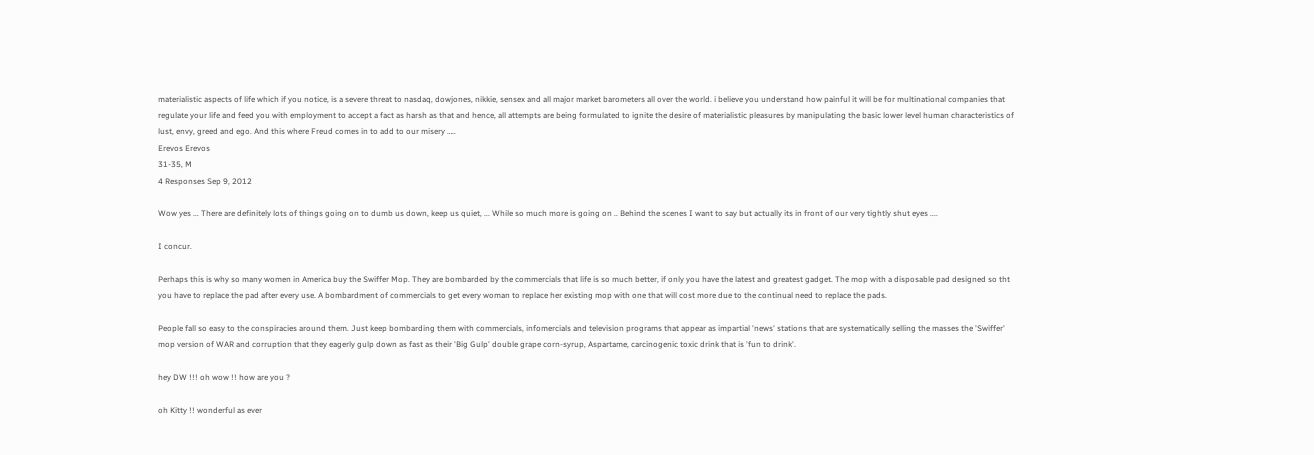materialistic aspects of life which if you notice, is a severe threat to nasdaq, dowjones, nikkie, sensex and all major market barometers all over the world. i believe you understand how painful it will be for multinational companies that regulate your life and feed you with employment to accept a fact as harsh as that and hence, all attempts are being formulated to ignite the desire of materialistic pleasures by manipulating the basic lower level human characteristics of lust, envy, greed and ego. And this where Freud comes in to add to our misery …..
Erevos Erevos
31-35, M
4 Responses Sep 9, 2012

Wow yes ... There are definitely lots of things going on to dumb us down, keep us quiet, ... While so much more is going on .. Behind the scenes I want to say but actually its in front of our very tightly shut eyes ....

I concur.

Perhaps this is why so many women in America buy the Swiffer Mop. They are bombarded by the commercials that life is so much better, if only you have the latest and greatest gadget. The mop with a disposable pad designed so tht you have to replace the pad after every use. A bombardment of commercials to get every woman to replace her existing mop with one that will cost more due to the continual need to replace the pads.

People fall so easy to the conspiracies around them. Just keep bombarding them with commercials, infomercials and television programs that appear as impartial 'news' stations that are systematically selling the masses the 'Swiffer' mop version of WAR and corruption that they eagerly gulp down as fast as their 'Big Gulp' double grape corn-syrup, Aspartame, carcinogenic toxic drink that is 'fun to drink'.

hey DW !!! oh wow !! how are you ?

oh Kitty !! wonderful as ever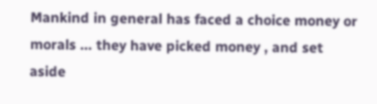Mankind in general has faced a choice money or morals ... they have picked money , and set aside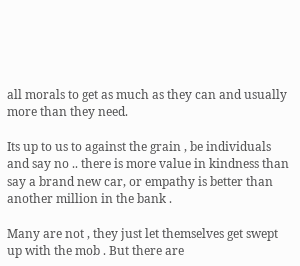all morals to get as much as they can and usually more than they need.

Its up to us to against the grain , be individuals and say no .. there is more value in kindness than say a brand new car, or empathy is better than another million in the bank .

Many are not , they just let themselves get swept up with the mob . But there are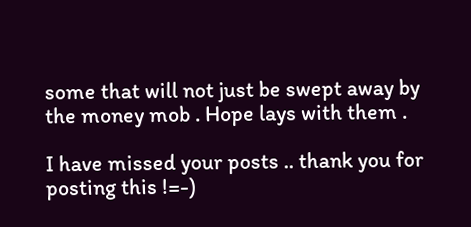some that will not just be swept away by the money mob . Hope lays with them .

I have missed your posts .. thank you for posting this !=-)